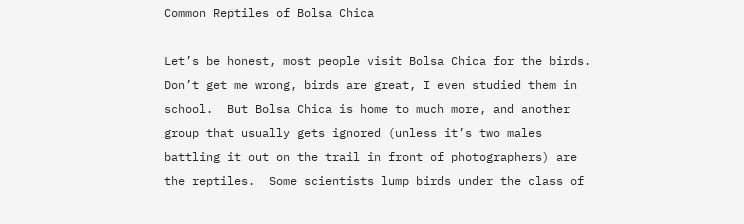Common Reptiles of Bolsa Chica

Let’s be honest, most people visit Bolsa Chica for the birds.  Don’t get me wrong, birds are great, I even studied them in school.  But Bolsa Chica is home to much more, and another group that usually gets ignored (unless it’s two males battling it out on the trail in front of photographers) are the reptiles.  Some scientists lump birds under the class of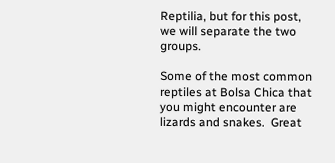Reptilia, but for this post, we will separate the two groups.

Some of the most common reptiles at Bolsa Chica that you might encounter are lizards and snakes.  Great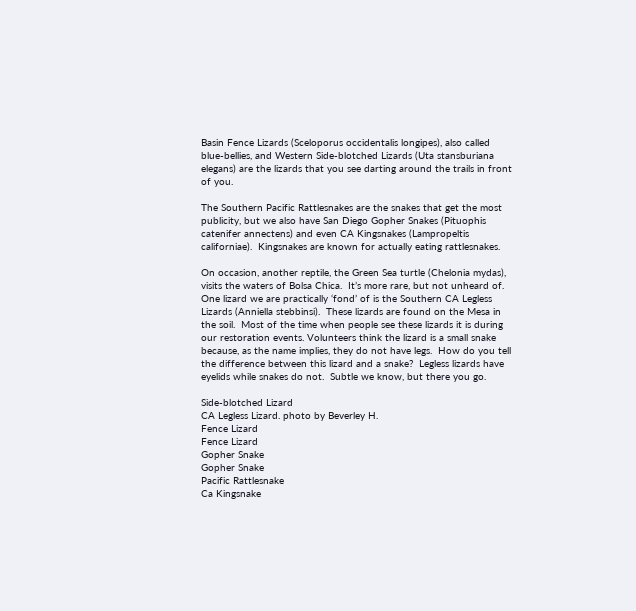Basin Fence Lizards (Sceloporus occidentalis longipes), also called blue-bellies, and Western Side-blotched Lizards (Uta stansburiana elegans) are the lizards that you see darting around the trails in front of you.

The Southern Pacific Rattlesnakes are the snakes that get the most publicity, but we also have San Diego Gopher Snakes (Pituophis catenifer annectens) and even CA Kingsnakes (Lampropeltis californiae).  Kingsnakes are known for actually eating rattlesnakes.

On occasion, another reptile, the Green Sea turtle (Chelonia mydas), visits the waters of Bolsa Chica.  It’s more rare, but not unheard of.  One lizard we are practically ‘fond’ of is the Southern CA Legless Lizards (Anniella stebbinsi).  These lizards are found on the Mesa in the soil.  Most of the time when people see these lizards it is during our restoration events. Volunteers think the lizard is a small snake because, as the name implies, they do not have legs.  How do you tell the difference between this lizard and a snake?  Legless lizards have eyelids while snakes do not.  Subtle we know, but there you go.

Side-blotched Lizard
CA Legless Lizard. photo by Beverley H.
Fence Lizard
Fence Lizard
Gopher Snake
Gopher Snake
Pacific Rattlesnake
Ca Kingsnake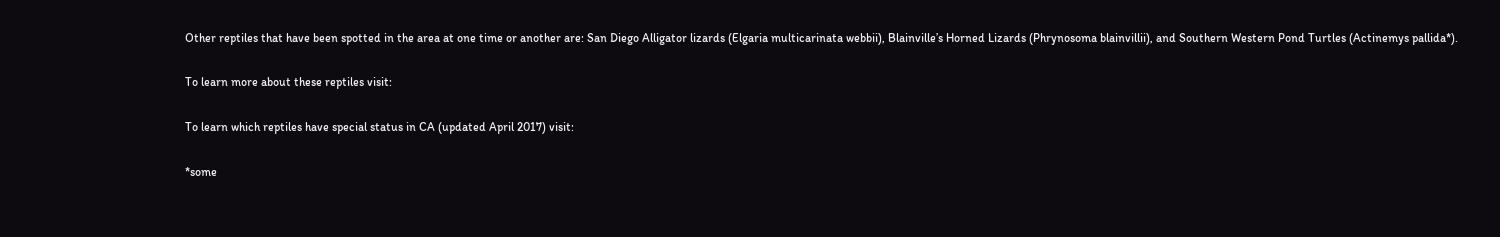Other reptiles that have been spotted in the area at one time or another are: San Diego Alligator lizards (Elgaria multicarinata webbii), Blainville’s Horned Lizards (Phrynosoma blainvillii), and Southern Western Pond Turtles (Actinemys pallida*).

To learn more about these reptiles visit:

To learn which reptiles have special status in CA (updated April 2017) visit:

*some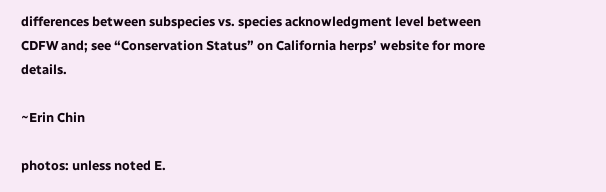differences between subspecies vs. species acknowledgment level between CDFW and; see “Conservation Status” on California herps’ website for more details.

~Erin Chin

photos: unless noted E.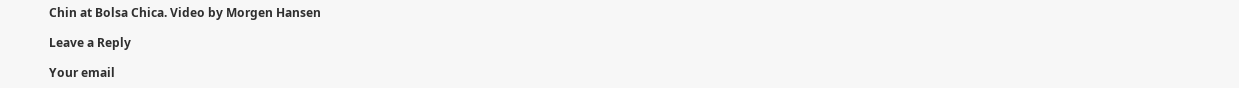Chin at Bolsa Chica. Video by Morgen Hansen

Leave a Reply

Your email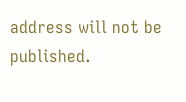address will not be published.